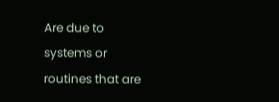Are due to systems or routines that are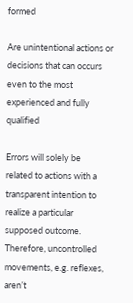formed

Are unintentional actions or
decisions that can occurs even to the most experienced and fully qualified

Errors will solely be
related to actions with a transparent intention to realize a particular
supposed outcome. Therefore, uncontrolled movements, e.g. reflexes, aren’t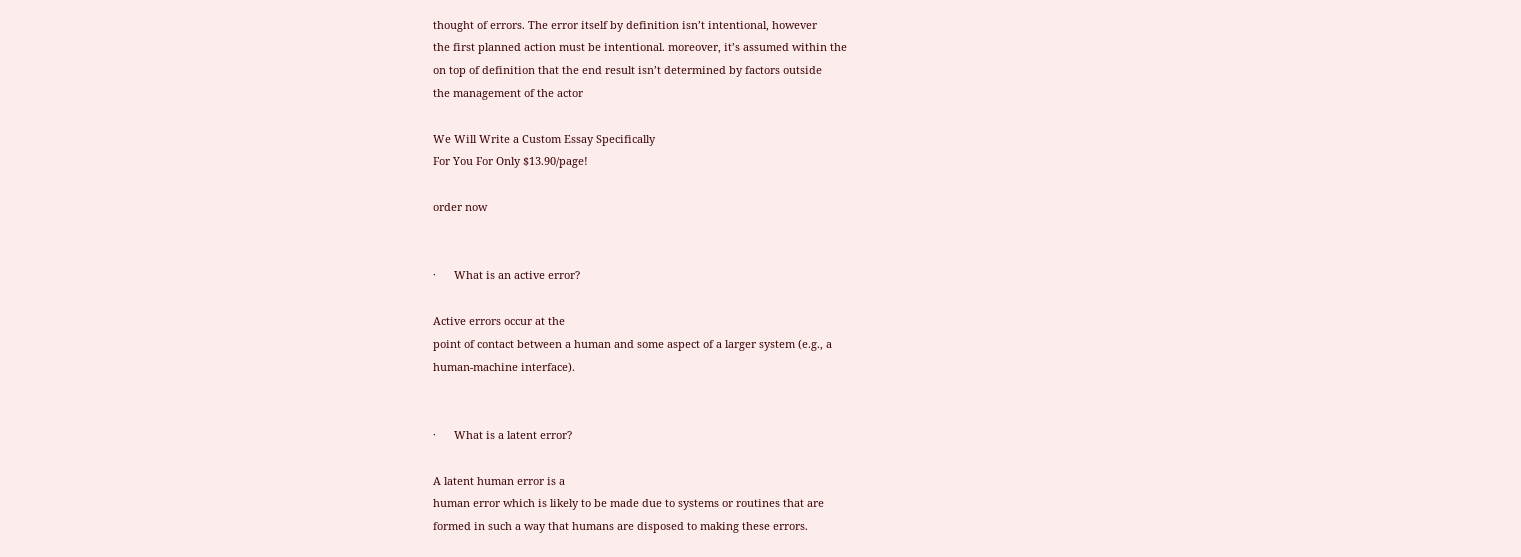thought of errors. The error itself by definition isn’t intentional, however
the first planned action must be intentional. moreover, it’s assumed within the
on top of definition that the end result isn’t determined by factors outside
the management of the actor

We Will Write a Custom Essay Specifically
For You For Only $13.90/page!

order now


·      What is an active error?

Active errors occur at the
point of contact between a human and some aspect of a larger system (e.g., a
human-machine interface).


·      What is a latent error?

A latent human error is a
human error which is likely to be made due to systems or routines that are
formed in such a way that humans are disposed to making these errors.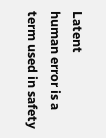Latent
human error is a term used in safety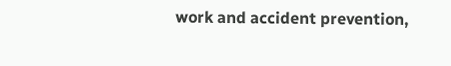work and accident prevention,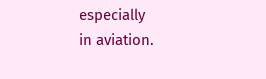especially
in aviation.